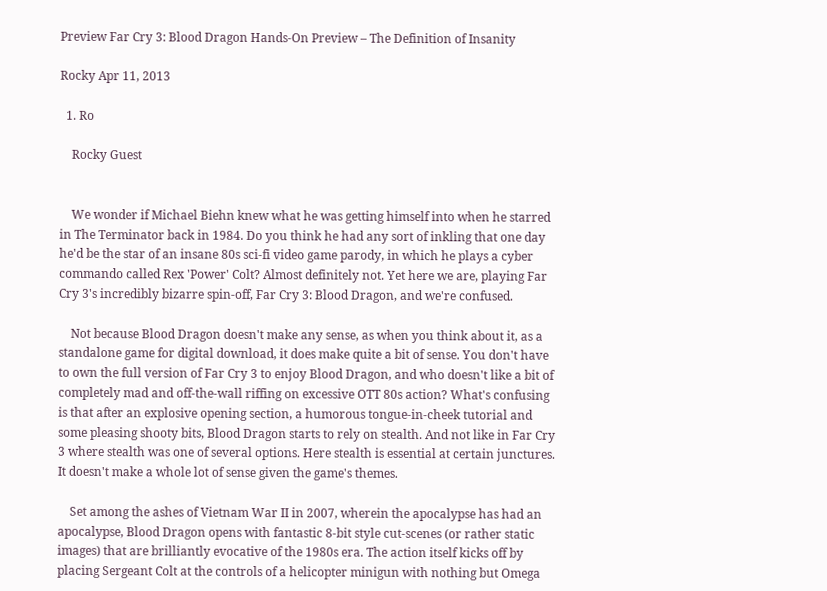Preview Far Cry 3: Blood Dragon Hands-On Preview – The Definition of Insanity

Rocky Apr 11, 2013

  1. Ro

    Rocky Guest


    We wonder if Michael Biehn knew what he was getting himself into when he starred in The Terminator back in 1984. Do you think he had any sort of inkling that one day he'd be the star of an insane 80s sci-fi video game parody, in which he plays a cyber commando called Rex 'Power' Colt? Almost definitely not. Yet here we are, playing Far Cry 3's incredibly bizarre spin-off, Far Cry 3: Blood Dragon, and we're confused.

    Not because Blood Dragon doesn't make any sense, as when you think about it, as a standalone game for digital download, it does make quite a bit of sense. You don't have to own the full version of Far Cry 3 to enjoy Blood Dragon, and who doesn't like a bit of completely mad and off-the-wall riffing on excessive OTT 80s action? What's confusing is that after an explosive opening section, a humorous tongue-in-cheek tutorial and some pleasing shooty bits, Blood Dragon starts to rely on stealth. And not like in Far Cry 3 where stealth was one of several options. Here stealth is essential at certain junctures. It doesn't make a whole lot of sense given the game's themes.

    Set among the ashes of Vietnam War II in 2007, wherein the apocalypse has had an apocalypse, Blood Dragon opens with fantastic 8-bit style cut-scenes (or rather static images) that are brilliantly evocative of the 1980s era. The action itself kicks off by placing Sergeant Colt at the controls of a helicopter minigun with nothing but Omega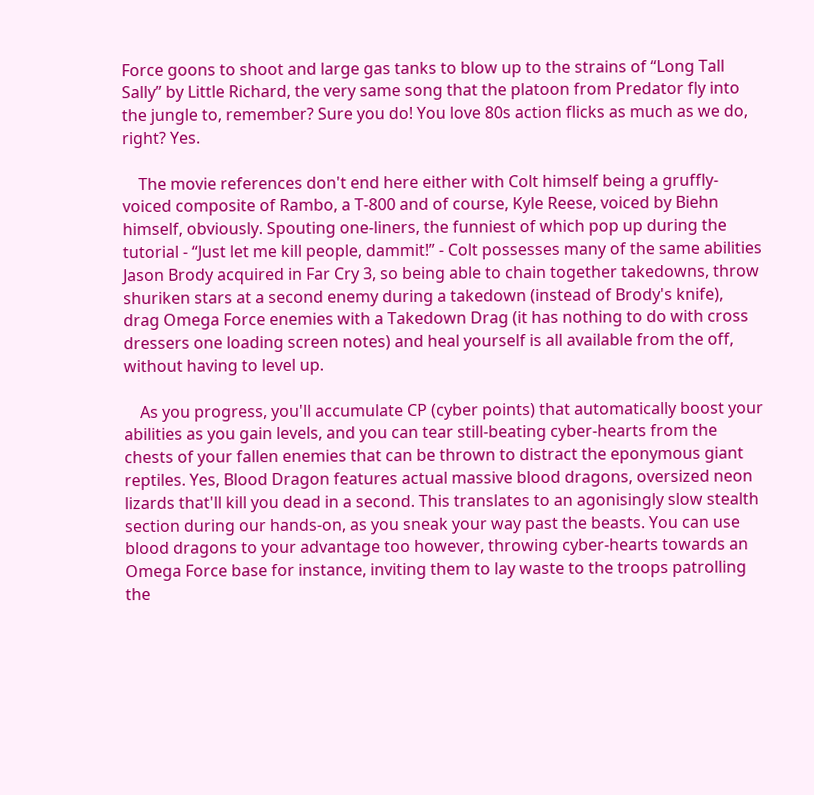Force goons to shoot and large gas tanks to blow up to the strains of “Long Tall Sally” by Little Richard, the very same song that the platoon from Predator fly into the jungle to, remember? Sure you do! You love 80s action flicks as much as we do, right? Yes.

    The movie references don't end here either with Colt himself being a gruffly-voiced composite of Rambo, a T-800 and of course, Kyle Reese, voiced by Biehn himself, obviously. Spouting one-liners, the funniest of which pop up during the tutorial - “Just let me kill people, dammit!” - Colt possesses many of the same abilities Jason Brody acquired in Far Cry 3, so being able to chain together takedowns, throw shuriken stars at a second enemy during a takedown (instead of Brody's knife), drag Omega Force enemies with a Takedown Drag (it has nothing to do with cross dressers one loading screen notes) and heal yourself is all available from the off, without having to level up.

    As you progress, you'll accumulate CP (cyber points) that automatically boost your abilities as you gain levels, and you can tear still-beating cyber-hearts from the chests of your fallen enemies that can be thrown to distract the eponymous giant reptiles. Yes, Blood Dragon features actual massive blood dragons, oversized neon lizards that'll kill you dead in a second. This translates to an agonisingly slow stealth section during our hands-on, as you sneak your way past the beasts. You can use blood dragons to your advantage too however, throwing cyber-hearts towards an Omega Force base for instance, inviting them to lay waste to the troops patrolling the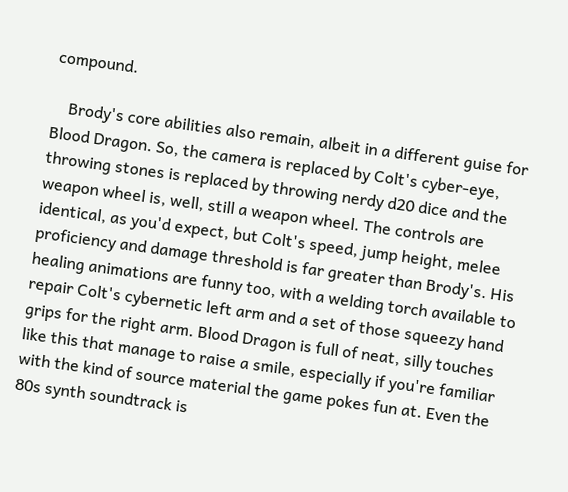compound.

    Brody's core abilities also remain, albeit in a different guise for Blood Dragon. So, the camera is replaced by Colt's cyber-eye, throwing stones is replaced by throwing nerdy d20 dice and the weapon wheel is, well, still a weapon wheel. The controls are identical, as you'd expect, but Colt's speed, jump height, melee proficiency and damage threshold is far greater than Brody's. His healing animations are funny too, with a welding torch available to repair Colt's cybernetic left arm and a set of those squeezy hand grips for the right arm. Blood Dragon is full of neat, silly touches like this that manage to raise a smile, especially if you're familiar with the kind of source material the game pokes fun at. Even the 80s synth soundtrack is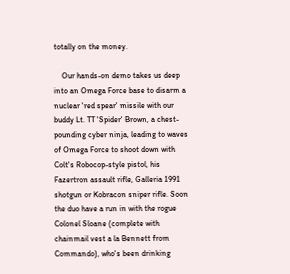totally on the money.

    Our hands-on demo takes us deep into an Omega Force base to disarm a nuclear 'red spear' missile with our buddy Lt. TT 'Spider' Brown, a chest-pounding cyber ninja, leading to waves of Omega Force to shoot down with Colt's Robocop-style pistol, his Fazertron assault rifle, Galleria 1991 shotgun or Kobracon sniper rifle. Soon the duo have a run in with the rogue Colonel Sloane (complete with chainmail vest a la Bennett from Commando), who's been drinking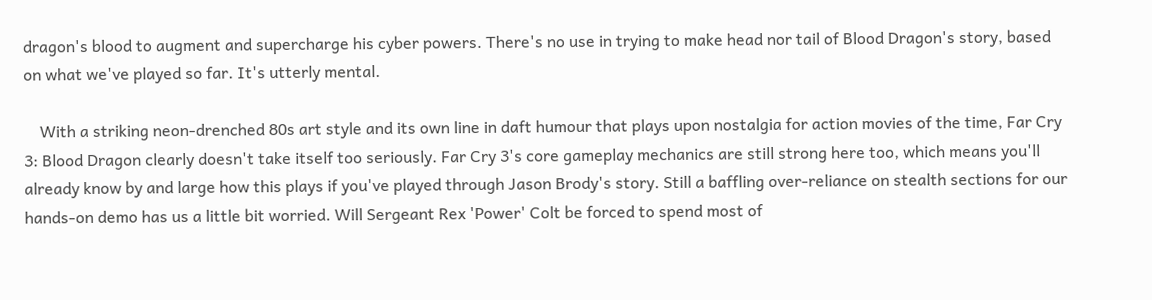dragon's blood to augment and supercharge his cyber powers. There's no use in trying to make head nor tail of Blood Dragon's story, based on what we've played so far. It's utterly mental.

    With a striking neon-drenched 80s art style and its own line in daft humour that plays upon nostalgia for action movies of the time, Far Cry 3: Blood Dragon clearly doesn't take itself too seriously. Far Cry 3's core gameplay mechanics are still strong here too, which means you'll already know by and large how this plays if you've played through Jason Brody's story. Still a baffling over-reliance on stealth sections for our hands-on demo has us a little bit worried. Will Sergeant Rex 'Power' Colt be forced to spend most of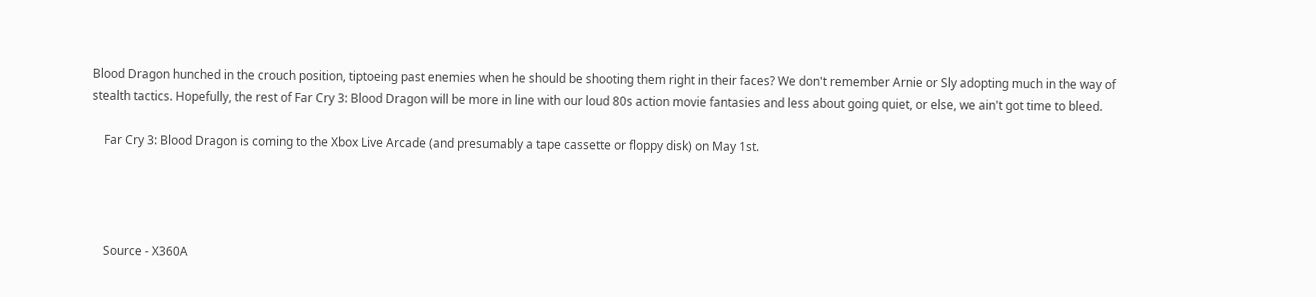Blood Dragon hunched in the crouch position, tiptoeing past enemies when he should be shooting them right in their faces? We don't remember Arnie or Sly adopting much in the way of stealth tactics. Hopefully, the rest of Far Cry 3: Blood Dragon will be more in line with our loud 80s action movie fantasies and less about going quiet, or else, we ain't got time to bleed.

    Far Cry 3: Blood Dragon is coming to the Xbox Live Arcade (and presumably a tape cassette or floppy disk) on May 1st.




    Source - X360A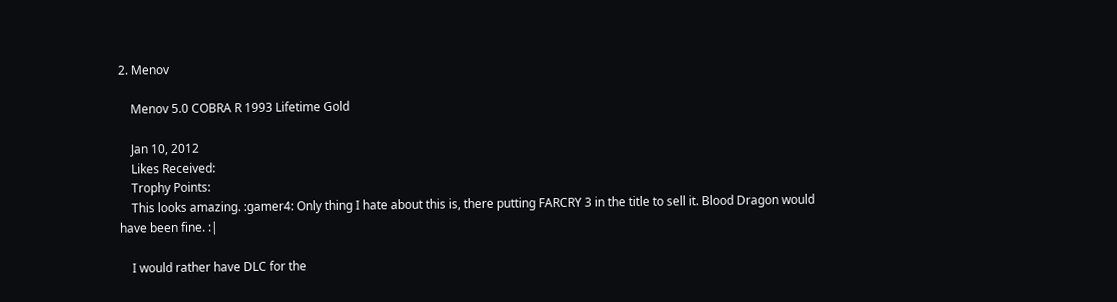2. Menov

    Menov 5.0 COBRA R 1993 Lifetime Gold

    Jan 10, 2012
    Likes Received:
    Trophy Points:
    This looks amazing. :gamer4: Only thing I hate about this is, there putting FARCRY 3 in the title to sell it. Blood Dragon would have been fine. :|

    I would rather have DLC for the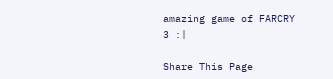amazing game of FARCRY 3 :|

Share This Page